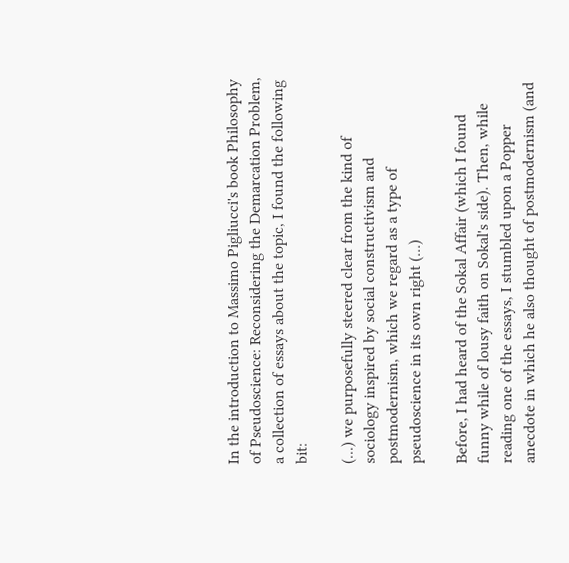In the introduction to Massimo Pigliucci's book Philosophy of Pseudoscience: Reconsidering the Demarcation Problem, a collection of essays about the topic, I found the following bit:

(...) we purposefully steered clear from the kind of sociology inspired by social constructivism and postmodernism, which we regard as a type of pseudoscience in its own right (...)

Before, I had heard of the Sokal Affair (which I found funny while of lousy faith on Sokal's side). Then, while reading one of the essays, I stumbled upon a Popper anecdote in which he also thought of postmodernism (and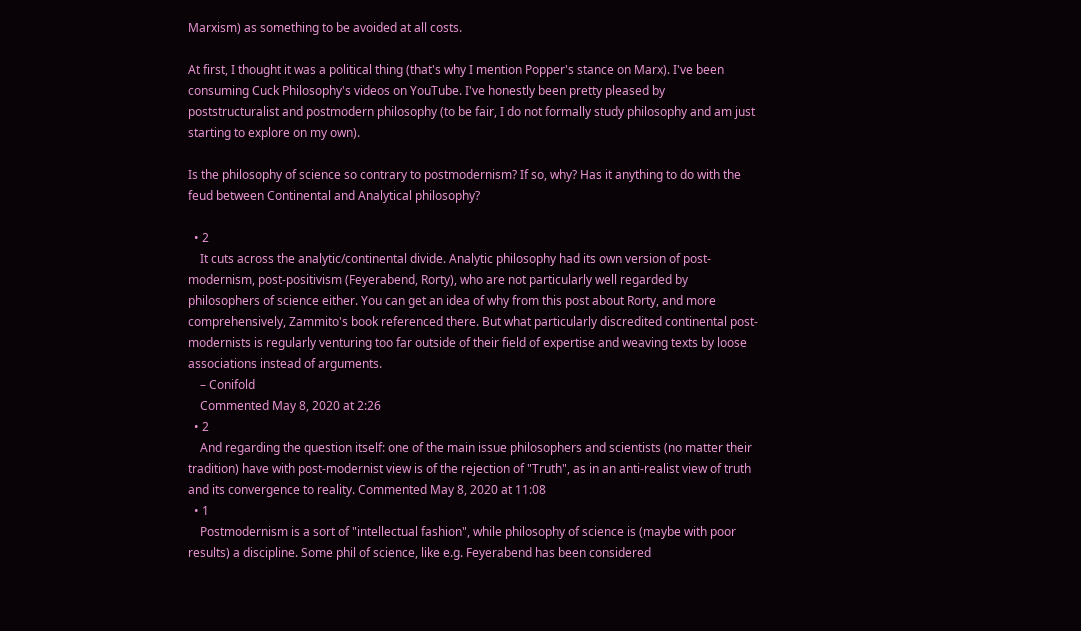Marxism) as something to be avoided at all costs.

At first, I thought it was a political thing (that's why I mention Popper's stance on Marx). I've been consuming Cuck Philosophy's videos on YouTube. I've honestly been pretty pleased by poststructuralist and postmodern philosophy (to be fair, I do not formally study philosophy and am just starting to explore on my own).

Is the philosophy of science so contrary to postmodernism? If so, why? Has it anything to do with the feud between Continental and Analytical philosophy?

  • 2
    It cuts across the analytic/continental divide. Analytic philosophy had its own version of post-modernism, post-positivism (Feyerabend, Rorty), who are not particularly well regarded by philosophers of science either. You can get an idea of why from this post about Rorty, and more comprehensively, Zammito's book referenced there. But what particularly discredited continental post-modernists is regularly venturing too far outside of their field of expertise and weaving texts by loose associations instead of arguments.
    – Conifold
    Commented May 8, 2020 at 2:26
  • 2
    And regarding the question itself: one of the main issue philosophers and scientists (no matter their tradition) have with post-modernist view is of the rejection of "Truth", as in an anti-realist view of truth and its convergence to reality. Commented May 8, 2020 at 11:08
  • 1
    Postmodernism is a sort of "intellectual fashion", while philosophy of science is (maybe with poor results) a discipline. Some phil of science, like e.g. Feyerabend has been considered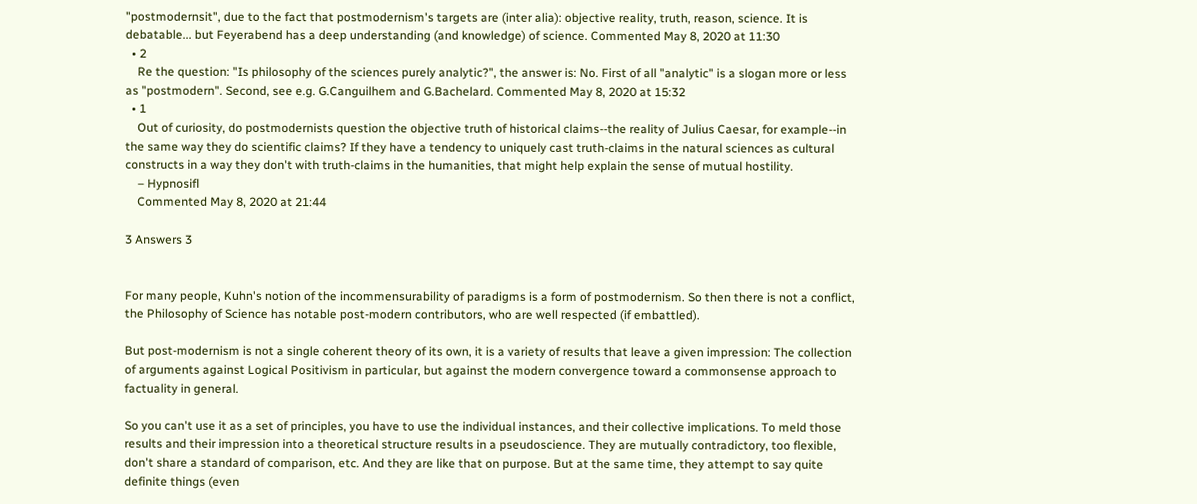"postmodernsit", due to the fact that postmodernism's targets are (inter alia): objective reality, truth, reason, science. It is debatable... but Feyerabend has a deep understanding (and knowledge) of science. Commented May 8, 2020 at 11:30
  • 2
    Re the question: "Is philosophy of the sciences purely analytic?", the answer is: No. First of all "analytic" is a slogan more or less as "postmodern". Second, see e.g. G.Canguilhem and G.Bachelard. Commented May 8, 2020 at 15:32
  • 1
    Out of curiosity, do postmodernists question the objective truth of historical claims--the reality of Julius Caesar, for example--in the same way they do scientific claims? If they have a tendency to uniquely cast truth-claims in the natural sciences as cultural constructs in a way they don't with truth-claims in the humanities, that might help explain the sense of mutual hostility.
    – Hypnosifl
    Commented May 8, 2020 at 21:44

3 Answers 3


For many people, Kuhn's notion of the incommensurability of paradigms is a form of postmodernism. So then there is not a conflict, the Philosophy of Science has notable post-modern contributors, who are well respected (if embattled).

But post-modernism is not a single coherent theory of its own, it is a variety of results that leave a given impression: The collection of arguments against Logical Positivism in particular, but against the modern convergence toward a commonsense approach to factuality in general.

So you can't use it as a set of principles, you have to use the individual instances, and their collective implications. To meld those results and their impression into a theoretical structure results in a pseudoscience. They are mutually contradictory, too flexible, don't share a standard of comparison, etc. And they are like that on purpose. But at the same time, they attempt to say quite definite things (even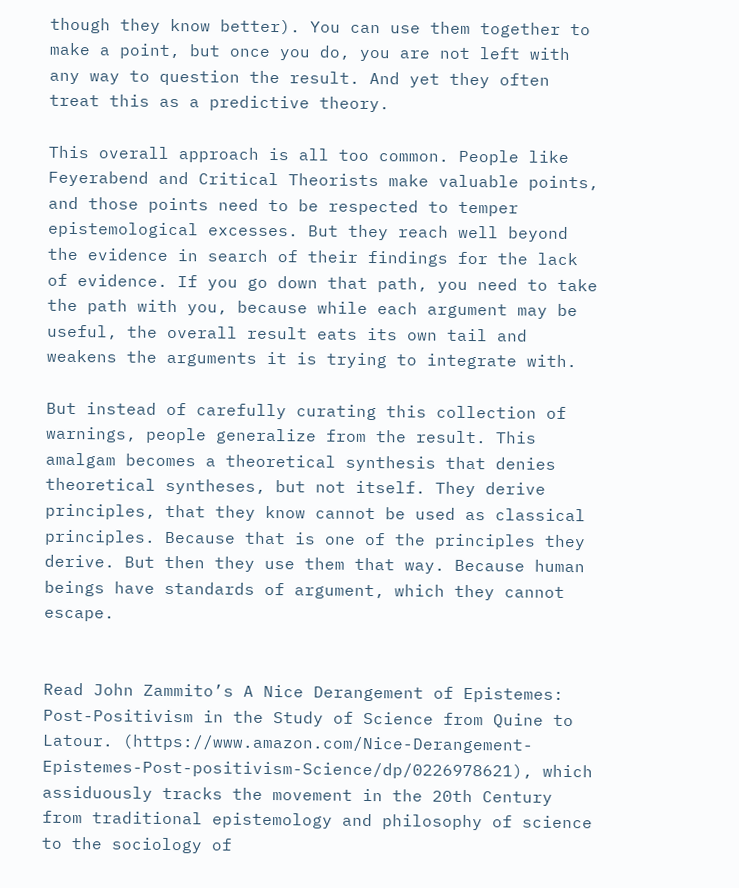though they know better). You can use them together to make a point, but once you do, you are not left with any way to question the result. And yet they often treat this as a predictive theory.

This overall approach is all too common. People like Feyerabend and Critical Theorists make valuable points, and those points need to be respected to temper epistemological excesses. But they reach well beyond the evidence in search of their findings for the lack of evidence. If you go down that path, you need to take the path with you, because while each argument may be useful, the overall result eats its own tail and weakens the arguments it is trying to integrate with.

But instead of carefully curating this collection of warnings, people generalize from the result. This amalgam becomes a theoretical synthesis that denies theoretical syntheses, but not itself. They derive principles, that they know cannot be used as classical principles. Because that is one of the principles they derive. But then they use them that way. Because human beings have standards of argument, which they cannot escape.


Read John Zammito’s A Nice Derangement of Epistemes: Post-Positivism in the Study of Science from Quine to Latour. (https://www.amazon.com/Nice-Derangement-Epistemes-Post-positivism-Science/dp/0226978621), which assiduously tracks the movement in the 20th Century from traditional epistemology and philosophy of science to the sociology of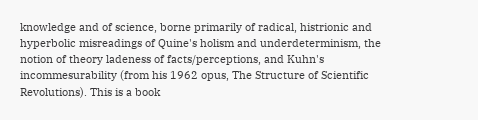knowledge and of science, borne primarily of radical, histrionic and hyperbolic misreadings of Quine's holism and underdeterminism, the notion of theory ladeness of facts/perceptions, and Kuhn's incommesurability (from his 1962 opus, The Structure of Scientific Revolutions). This is a book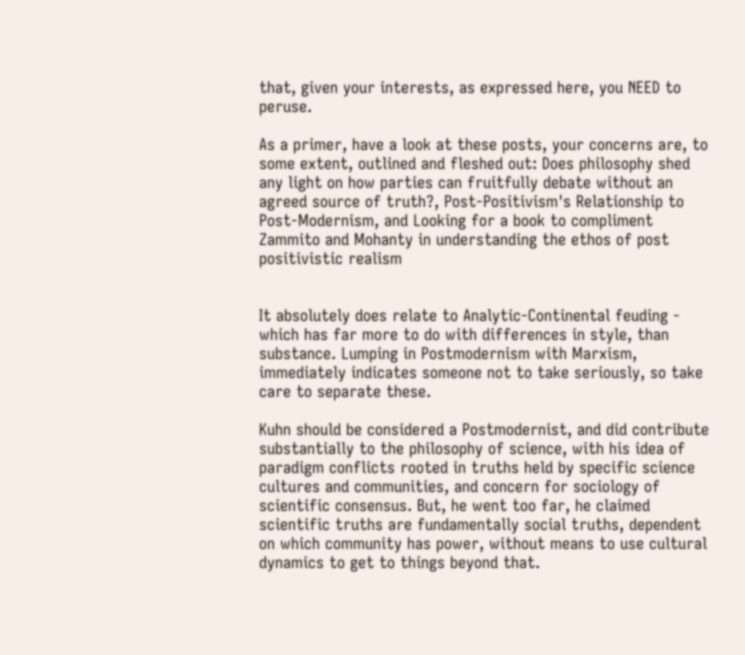that, given your interests, as expressed here, you NEED to peruse.

As a primer, have a look at these posts, your concerns are, to some extent, outlined and fleshed out: Does philosophy shed any light on how parties can fruitfully debate without an agreed source of truth?, Post-Positivism's Relationship to Post-Modernism, and Looking for a book to compliment Zammito and Mohanty in understanding the ethos of post positivistic realism


It absolutely does relate to Analytic-Continental feuding - which has far more to do with differences in style, than substance. Lumping in Postmodernism with Marxism, immediately indicates someone not to take seriously, so take care to separate these.

Kuhn should be considered a Postmodernist, and did contribute substantially to the philosophy of science, with his idea of paradigm conflicts rooted in truths held by specific science cultures and communities, and concern for sociology of scientific consensus. But, he went too far, he claimed scientific truths are fundamentally social truths, dependent on which community has power, without means to use cultural dynamics to get to things beyond that.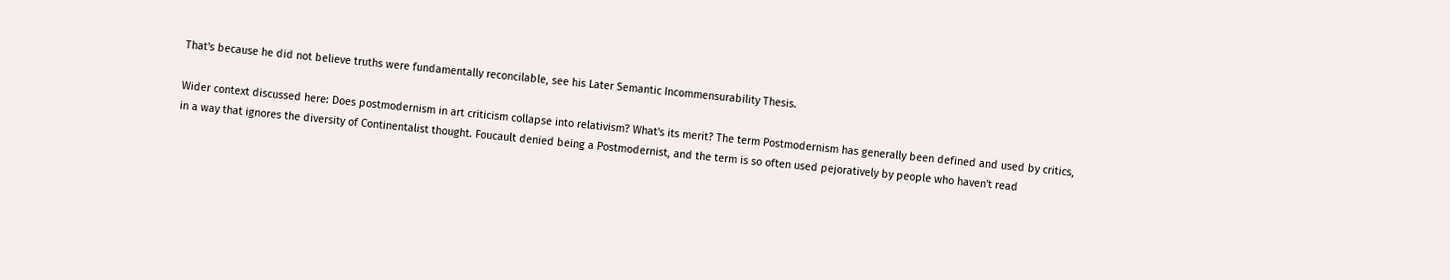That's because he did not believe truths were fundamentally reconcilable, see his Later Semantic Incommensurability Thesis.

Wider context discussed here: Does postmodernism in art criticism collapse into relativism? What's its merit? The term Postmodernism has generally been defined and used by critics, in a way that ignores the diversity of Continentalist thought. Foucault denied being a Postmodernist, and the term is so often used pejoratively by people who haven't read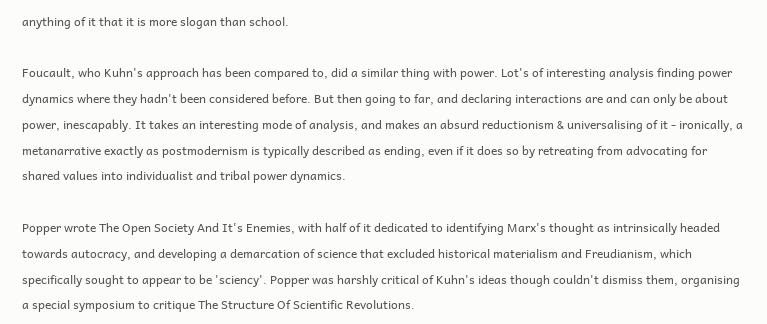anything of it that it is more slogan than school.

Foucault, who Kuhn's approach has been compared to, did a similar thing with power. Lot's of interesting analysis finding power dynamics where they hadn't been considered before. But then going to far, and declaring interactions are and can only be about power, inescapably. It takes an interesting mode of analysis, and makes an absurd reductionism & universalising of it - ironically, a metanarrative exactly as postmodernism is typically described as ending, even if it does so by retreating from advocating for shared values into individualist and tribal power dynamics.

Popper wrote The Open Society And It's Enemies, with half of it dedicated to identifying Marx's thought as intrinsically headed towards autocracy, and developing a demarcation of science that excluded historical materialism and Freudianism, which specifically sought to appear to be 'sciency'. Popper was harshly critical of Kuhn's ideas though couldn't dismiss them, organising a special symposium to critique The Structure Of Scientific Revolutions.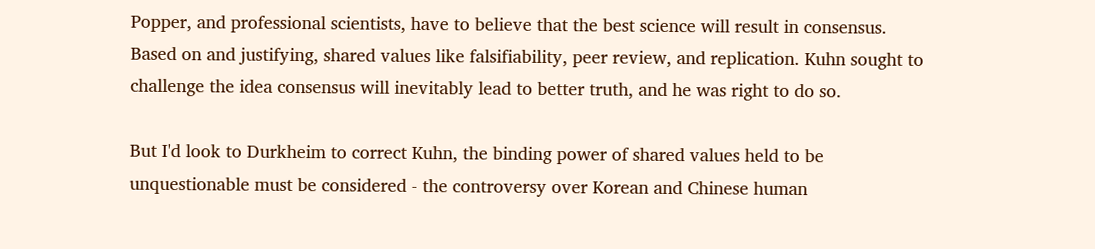Popper, and professional scientists, have to believe that the best science will result in consensus. Based on and justifying, shared values like falsifiability, peer review, and replication. Kuhn sought to challenge the idea consensus will inevitably lead to better truth, and he was right to do so.

But I'd look to Durkheim to correct Kuhn, the binding power of shared values held to be unquestionable must be considered - the controversy over Korean and Chinese human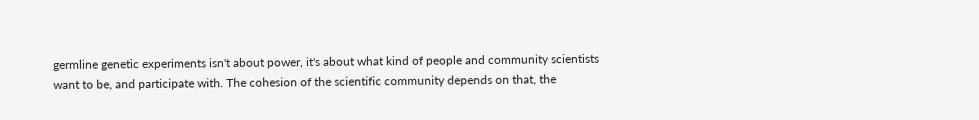germline genetic experiments isn't about power, it's about what kind of people and community scientists want to be, and participate with. The cohesion of the scientific community depends on that, the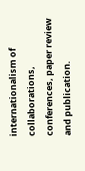internationalism of collaborations, conferences, paper review and publication.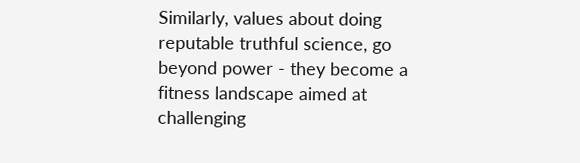Similarly, values about doing reputable truthful science, go beyond power - they become a fitness landscape aimed at challenging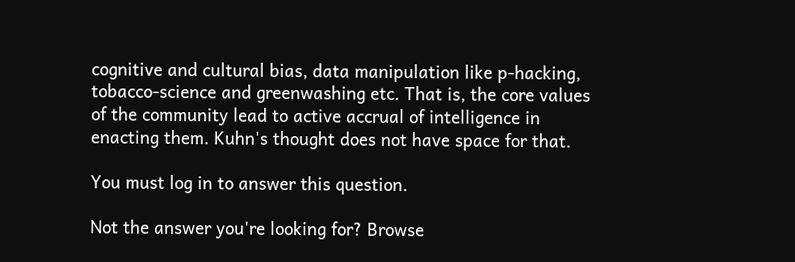cognitive and cultural bias, data manipulation like p-hacking, tobacco-science and greenwashing etc. That is, the core values of the community lead to active accrual of intelligence in enacting them. Kuhn's thought does not have space for that.

You must log in to answer this question.

Not the answer you're looking for? Browse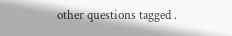other questions tagged .